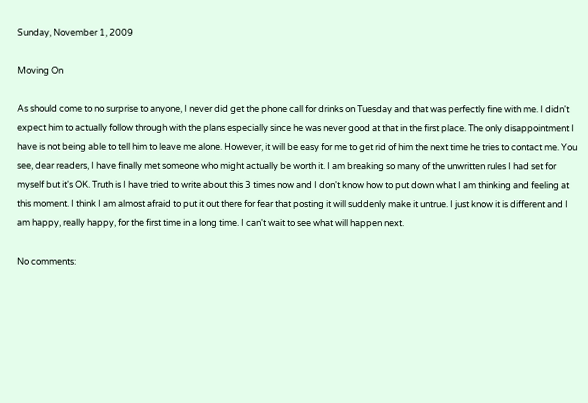Sunday, November 1, 2009

Moving On

As should come to no surprise to anyone, I never did get the phone call for drinks on Tuesday and that was perfectly fine with me. I didn't expect him to actually follow through with the plans especially since he was never good at that in the first place. The only disappointment I have is not being able to tell him to leave me alone. However, it will be easy for me to get rid of him the next time he tries to contact me. You see, dear readers, I have finally met someone who might actually be worth it. I am breaking so many of the unwritten rules I had set for myself but it's OK. Truth is I have tried to write about this 3 times now and I don't know how to put down what I am thinking and feeling at this moment. I think I am almost afraid to put it out there for fear that posting it will suddenly make it untrue. I just know it is different and I am happy, really happy, for the first time in a long time. I can't wait to see what will happen next.

No comments: